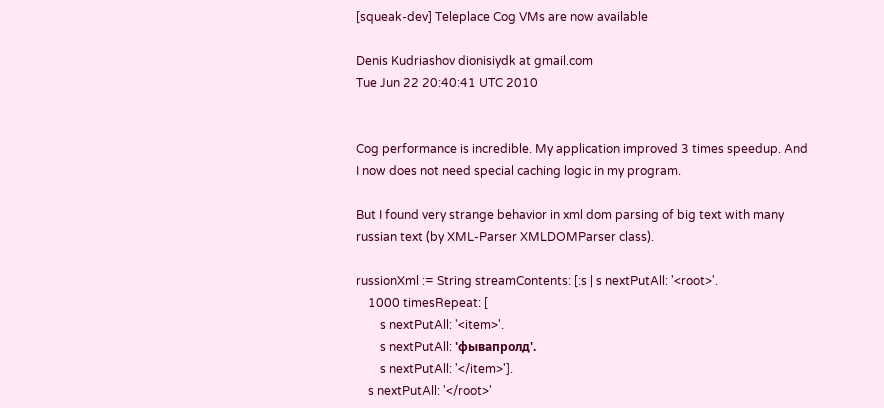[squeak-dev] Teleplace Cog VMs are now available

Denis Kudriashov dionisiydk at gmail.com
Tue Jun 22 20:40:41 UTC 2010


Cog performance is incredible. My application improved 3 times speedup. And
I now does not need special caching logic in my program.

But I found very strange behavior in xml dom parsing of big text with many
russian text (by XML-Parser XMLDOMParser class).

russionXml := String streamContents: [:s | s nextPutAll: '<root>'.
    1000 timesRepeat: [
        s nextPutAll: '<item>'.
        s nextPutAll: 'фывапролд'.
        s nextPutAll: '</item>'].
    s nextPutAll: '</root>'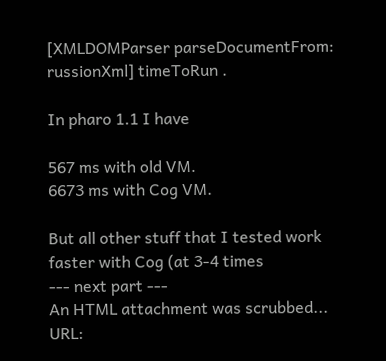[XMLDOMParser parseDocumentFrom: russionXml] timeToRun .

In pharo 1.1 I have

567 ms with old VM.
6673 ms with Cog VM.

But all other stuff that I tested work faster with Cog (at 3-4 times
--- next part ---
An HTML attachment was scrubbed...
URL: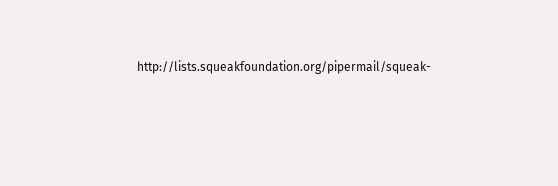http://lists.squeakfoundation.org/pipermail/squeak-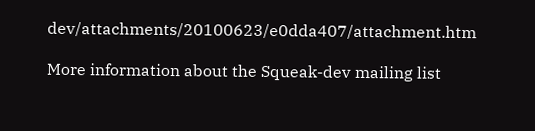dev/attachments/20100623/e0dda407/attachment.htm

More information about the Squeak-dev mailing list